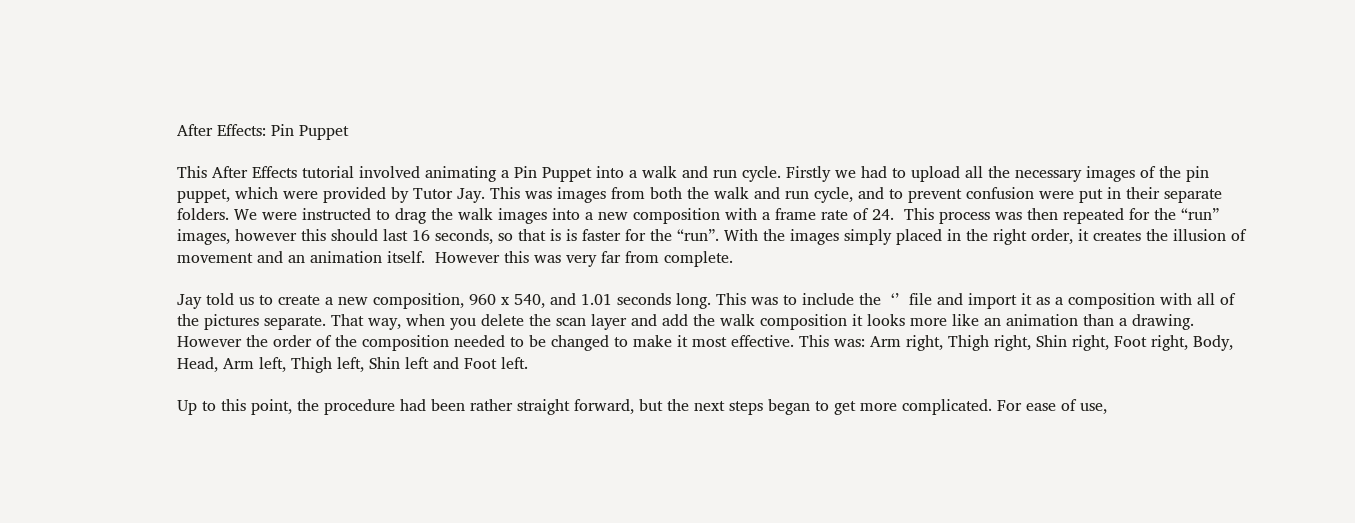After Effects: Pin Puppet

This After Effects tutorial involved animating a Pin Puppet into a walk and run cycle. Firstly we had to upload all the necessary images of the pin puppet, which were provided by Tutor Jay. This was images from both the walk and run cycle, and to prevent confusion were put in their separate folders. We were instructed to drag the walk images into a new composition with a frame rate of 24.  This process was then repeated for the “run” images, however this should last 16 seconds, so that is is faster for the “run”. With the images simply placed in the right order, it creates the illusion of movement and an animation itself.  However this was very far from complete.

Jay told us to create a new composition, 960 x 540, and 1.01 seconds long. This was to include the  ‘’  file and import it as a composition with all of the pictures separate. That way, when you delete the scan layer and add the walk composition it looks more like an animation than a drawing.  However the order of the composition needed to be changed to make it most effective. This was: Arm right, Thigh right, Shin right, Foot right, Body, Head, Arm left, Thigh left, Shin left and Foot left.

Up to this point, the procedure had been rather straight forward, but the next steps began to get more complicated. For ease of use,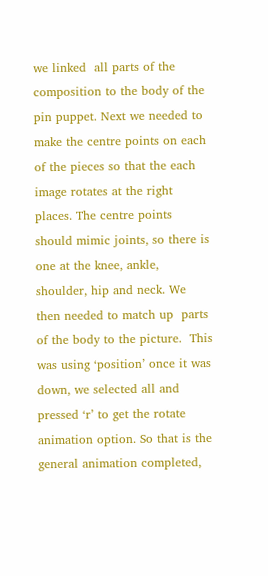we linked  all parts of the composition to the body of the pin puppet. Next we needed to make the centre points on each of the pieces so that the each image rotates at the right places. The centre points should mimic joints, so there is one at the knee, ankle, shoulder, hip and neck. We then needed to match up  parts of the body to the picture.  This was using ‘position’ once it was down, we selected all and pressed ‘r’ to get the rotate animation option. So that is the general animation completed,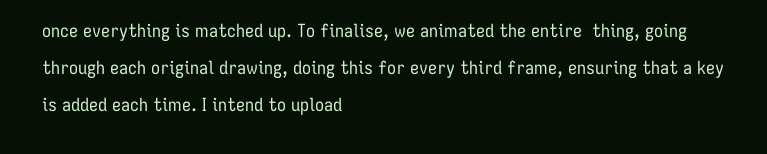once everything is matched up. To finalise, we animated the entire  thing, going through each original drawing, doing this for every third frame, ensuring that a key is added each time. I intend to upload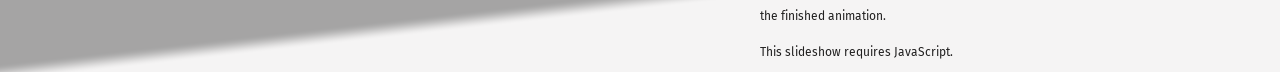the finished animation.

This slideshow requires JavaScript.